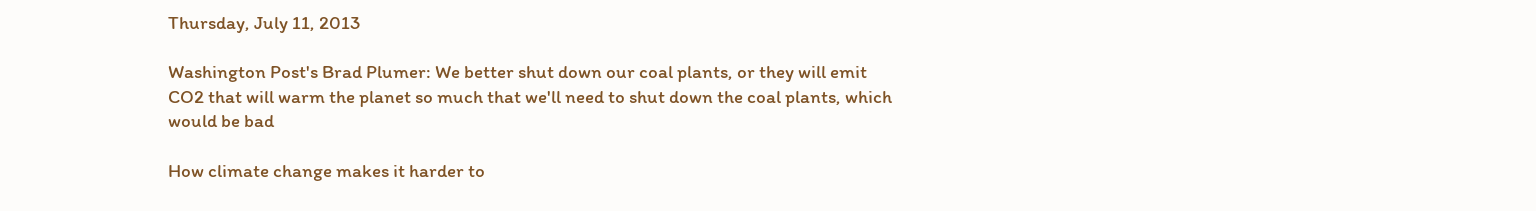Thursday, July 11, 2013

Washington Post's Brad Plumer: We better shut down our coal plants, or they will emit CO2 that will warm the planet so much that we'll need to shut down the coal plants, which would be bad

How climate change makes it harder to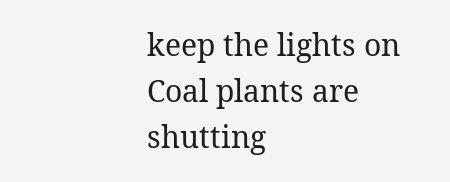keep the lights on
Coal plants are shutting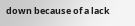down because of a lack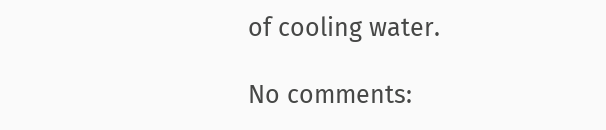of cooling water.

No comments: